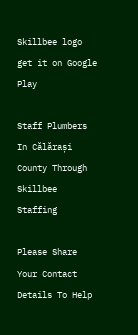Skillbee logo
get it on Google Play

Staff Plumbers In Călărași County Through Skillbee Staffing

Please Share Your Contact Details To Help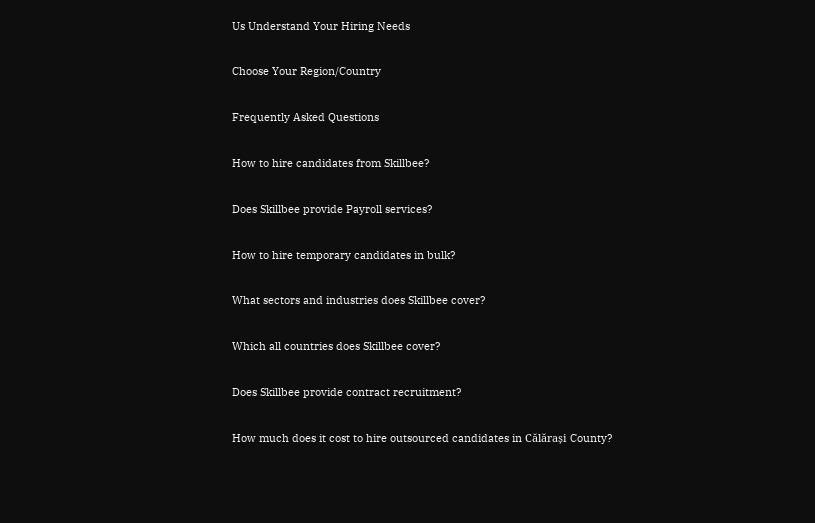Us Understand Your Hiring Needs

Choose Your Region/Country

Frequently Asked Questions

How to hire candidates from Skillbee?

Does Skillbee provide Payroll services?

How to hire temporary candidates in bulk?

What sectors and industries does Skillbee cover?

Which all countries does Skillbee cover?

Does Skillbee provide contract recruitment?

How much does it cost to hire outsourced candidates in Călărași County?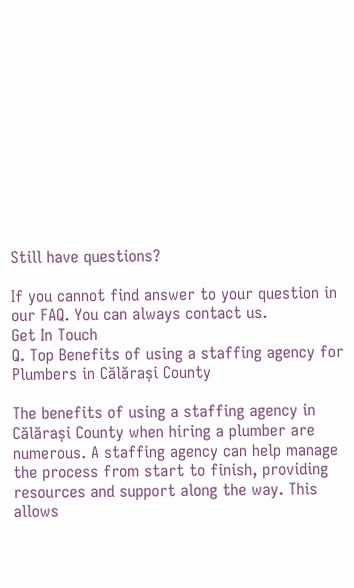Still have questions?

If you cannot find answer to your question in our FAQ. You can always contact us.
Get In Touch
Q. Top Benefits of using a staffing agency for Plumbers in Călărași County

The benefits of using a staffing agency in Călărași County when hiring a plumber are numerous. A staffing agency can help manage the process from start to finish, providing resources and support along the way. This allows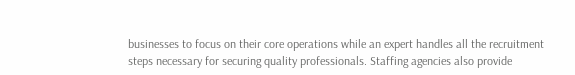businesses to focus on their core operations while an expert handles all the recruitment steps necessary for securing quality professionals. Staffing agencies also provide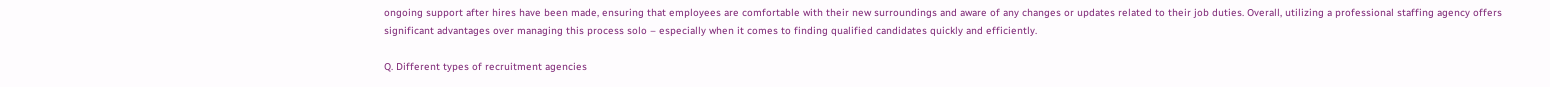ongoing support after hires have been made, ensuring that employees are comfortable with their new surroundings and aware of any changes or updates related to their job duties. Overall, utilizing a professional staffing agency offers significant advantages over managing this process solo – especially when it comes to finding qualified candidates quickly and efficiently.

Q. Different types of recruitment agencies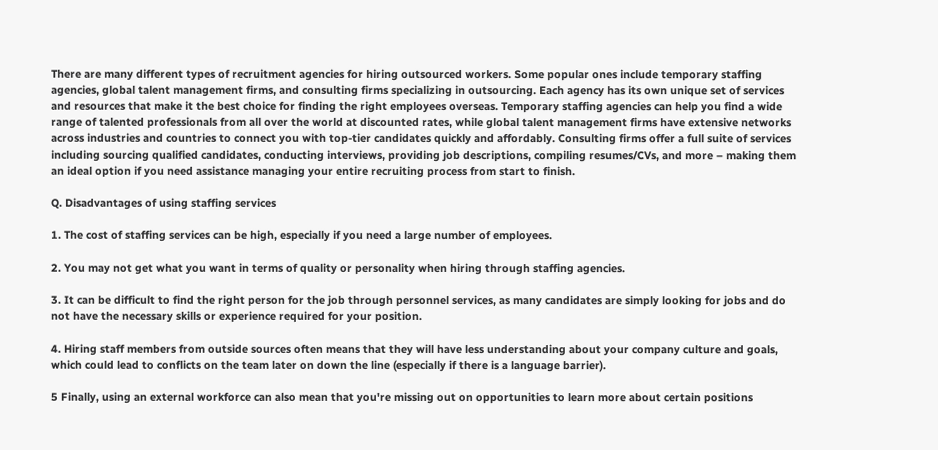There are many different types of recruitment agencies for hiring outsourced workers. Some popular ones include temporary staffing agencies, global talent management firms, and consulting firms specializing in outsourcing. Each agency has its own unique set of services and resources that make it the best choice for finding the right employees overseas. Temporary staffing agencies can help you find a wide range of talented professionals from all over the world at discounted rates, while global talent management firms have extensive networks across industries and countries to connect you with top-tier candidates quickly and affordably. Consulting firms offer a full suite of services including sourcing qualified candidates, conducting interviews, providing job descriptions, compiling resumes/CVs, and more – making them an ideal option if you need assistance managing your entire recruiting process from start to finish.

Q. Disadvantages of using staffing services

1. The cost of staffing services can be high, especially if you need a large number of employees.

2. You may not get what you want in terms of quality or personality when hiring through staffing agencies.

3. It can be difficult to find the right person for the job through personnel services, as many candidates are simply looking for jobs and do not have the necessary skills or experience required for your position.

4. Hiring staff members from outside sources often means that they will have less understanding about your company culture and goals, which could lead to conflicts on the team later on down the line (especially if there is a language barrier).

5 Finally, using an external workforce can also mean that you're missing out on opportunities to learn more about certain positions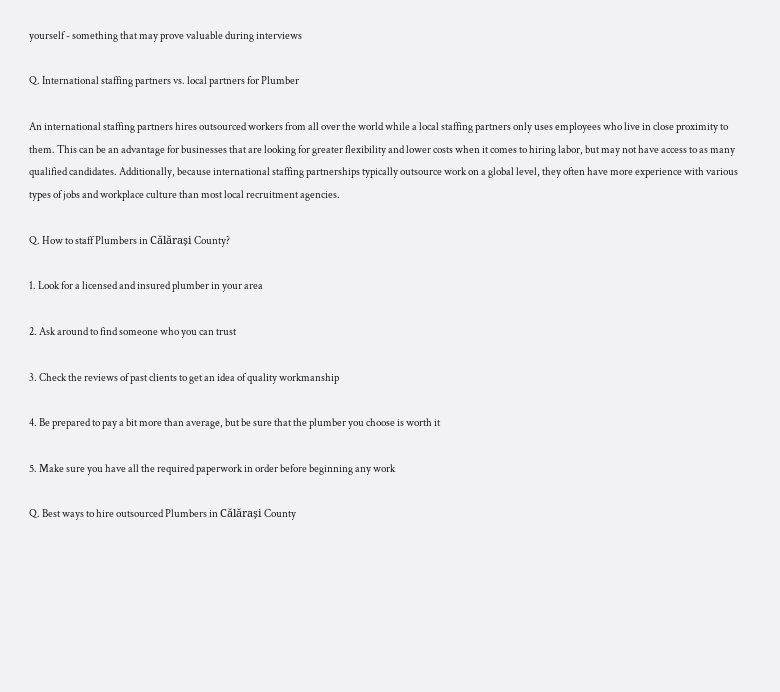yourself - something that may prove valuable during interviews

Q. International staffing partners vs. local partners for Plumber

An international staffing partners hires outsourced workers from all over the world while a local staffing partners only uses employees who live in close proximity to them. This can be an advantage for businesses that are looking for greater flexibility and lower costs when it comes to hiring labor, but may not have access to as many qualified candidates. Additionally, because international staffing partnerships typically outsource work on a global level, they often have more experience with various types of jobs and workplace culture than most local recruitment agencies.

Q. How to staff Plumbers in Călărași County?

1. Look for a licensed and insured plumber in your area

2. Ask around to find someone who you can trust

3. Check the reviews of past clients to get an idea of quality workmanship

4. Be prepared to pay a bit more than average, but be sure that the plumber you choose is worth it

5. Make sure you have all the required paperwork in order before beginning any work

Q. Best ways to hire outsourced Plumbers in Călărași County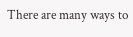There are many ways to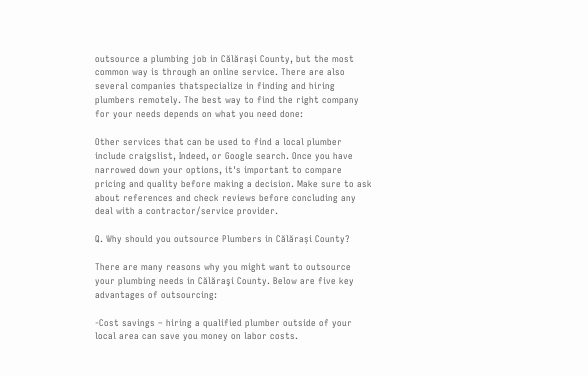outsource a plumbing job in Călărași County, but the most common way is through an online service. There are also several companies thatspecialize in finding and hiring plumbers remotely. The best way to find the right company for your needs depends on what you need done:

Other services that can be used to find a local plumber include craigslist, Indeed, or Google search. Once you have narrowed down your options, it's important to compare pricing and quality before making a decision. Make sure to ask about references and check reviews before concluding any deal with a contractor/service provider.

Q. Why should you outsource Plumbers in Călărași County?

There are many reasons why you might want to outsource your plumbing needs in Călăraşi County. Below are five key advantages of outsourcing:

-Cost savings – hiring a qualified plumber outside of your local area can save you money on labor costs.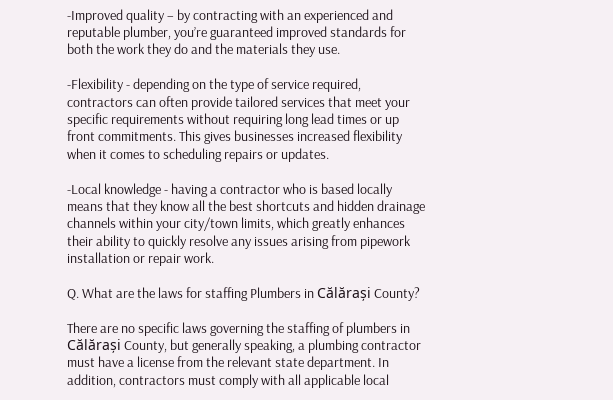-Improved quality – by contracting with an experienced and reputable plumber, you’re guaranteed improved standards for both the work they do and the materials they use.

-Flexibility - depending on the type of service required, contractors can often provide tailored services that meet your specific requirements without requiring long lead times or up front commitments. This gives businesses increased flexibility when it comes to scheduling repairs or updates.

-Local knowledge - having a contractor who is based locally means that they know all the best shortcuts and hidden drainage channels within your city/town limits, which greatly enhances their ability to quickly resolve any issues arising from pipework installation or repair work.

Q. What are the laws for staffing Plumbers in Călărași County?

There are no specific laws governing the staffing of plumbers in Călărași County, but generally speaking, a plumbing contractor must have a license from the relevant state department. In addition, contractors must comply with all applicable local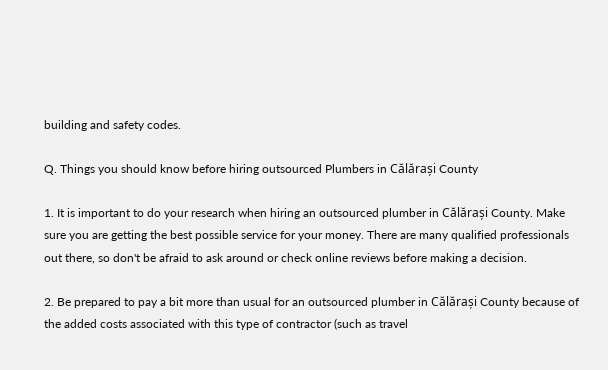building and safety codes.

Q. Things you should know before hiring outsourced Plumbers in Călărași County

1. It is important to do your research when hiring an outsourced plumber in Călărași County. Make sure you are getting the best possible service for your money. There are many qualified professionals out there, so don't be afraid to ask around or check online reviews before making a decision.

2. Be prepared to pay a bit more than usual for an outsourced plumber in Călărași County because of the added costs associated with this type of contractor (such as travel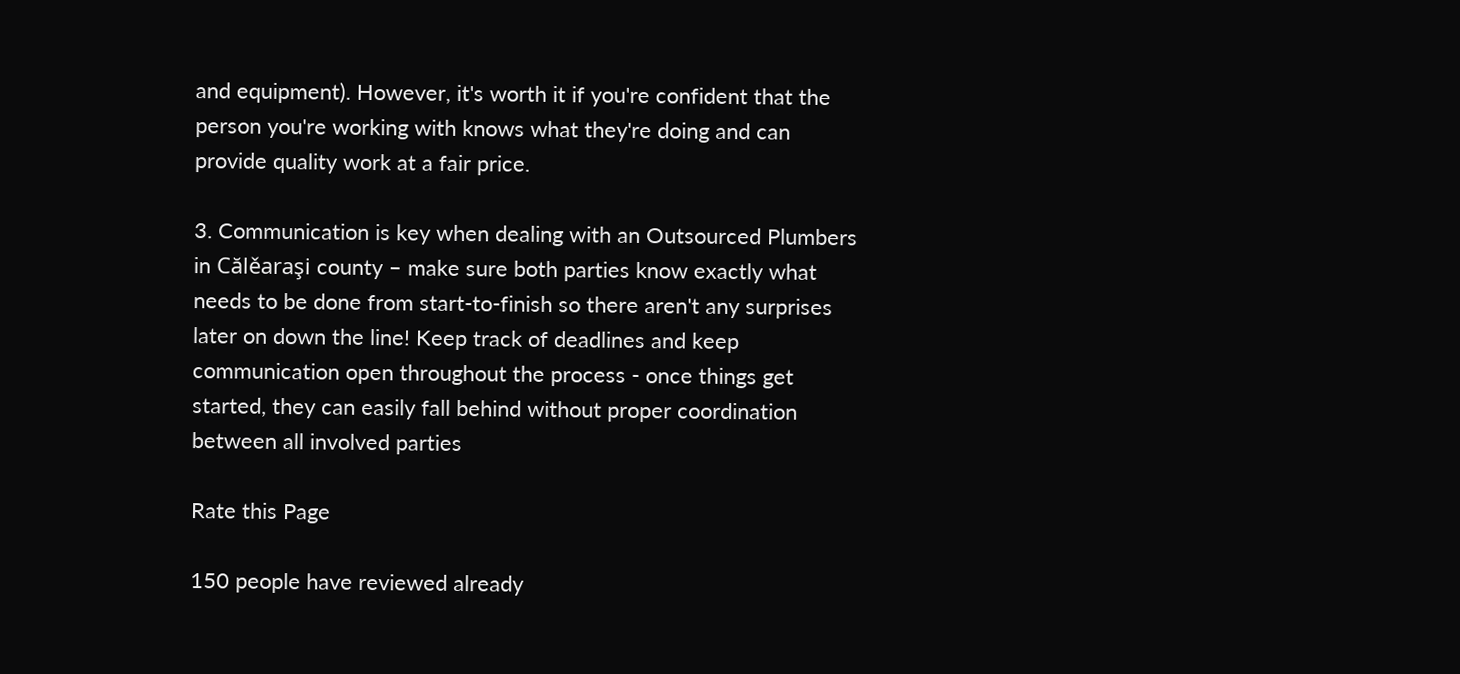and equipment). However, it's worth it if you're confident that the person you're working with knows what they're doing and can provide quality work at a fair price.

3. Communication is key when dealing with an Outsourced Plumbers in Călěaraşi county – make sure both parties know exactly what needs to be done from start-to-finish so there aren't any surprises later on down the line! Keep track of deadlines and keep communication open throughout the process - once things get started, they can easily fall behind without proper coordination between all involved parties

Rate this Page

150 people have reviewed already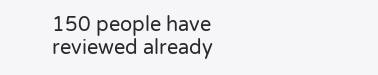150 people have reviewed already